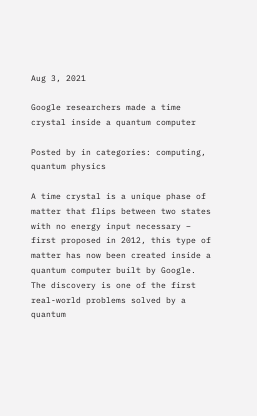Aug 3, 2021

Google researchers made a time crystal inside a quantum computer

Posted by in categories: computing, quantum physics

A time crystal is a unique phase of matter that flips between two states with no energy input necessary – first proposed in 2012, this type of matter has now been created inside a quantum computer built by Google. The discovery is one of the first real-world problems solved by a quantum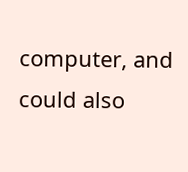computer, and could also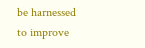be harnessed to improve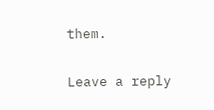them.

Leave a reply